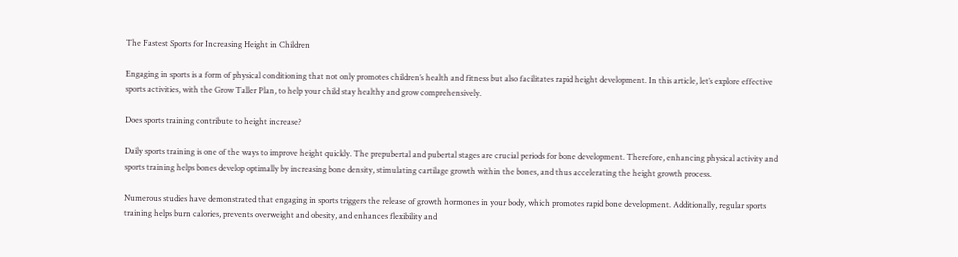The Fastest Sports for Increasing Height in Children

Engaging in sports is a form of physical conditioning that not only promotes children’s health and fitness but also facilitates rapid height development. In this article, let’s explore effective sports activities, with the Grow Taller Plan, to help your child stay healthy and grow comprehensively.

Does sports training contribute to height increase?

Daily sports training is one of the ways to improve height quickly. The prepubertal and pubertal stages are crucial periods for bone development. Therefore, enhancing physical activity and sports training helps bones develop optimally by increasing bone density, stimulating cartilage growth within the bones, and thus accelerating the height growth process.

Numerous studies have demonstrated that engaging in sports triggers the release of growth hormones in your body, which promotes rapid bone development. Additionally, regular sports training helps burn calories, prevents overweight and obesity, and enhances flexibility and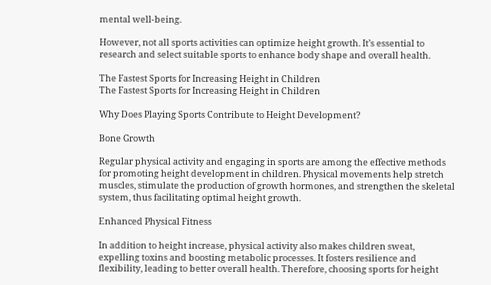mental well-being.

However, not all sports activities can optimize height growth. It’s essential to research and select suitable sports to enhance body shape and overall health.

The Fastest Sports for Increasing Height in Children
The Fastest Sports for Increasing Height in Children

Why Does Playing Sports Contribute to Height Development?

Bone Growth

Regular physical activity and engaging in sports are among the effective methods for promoting height development in children. Physical movements help stretch muscles, stimulate the production of growth hormones, and strengthen the skeletal system, thus facilitating optimal height growth.

Enhanced Physical Fitness

In addition to height increase, physical activity also makes children sweat, expelling toxins and boosting metabolic processes. It fosters resilience and flexibility, leading to better overall health. Therefore, choosing sports for height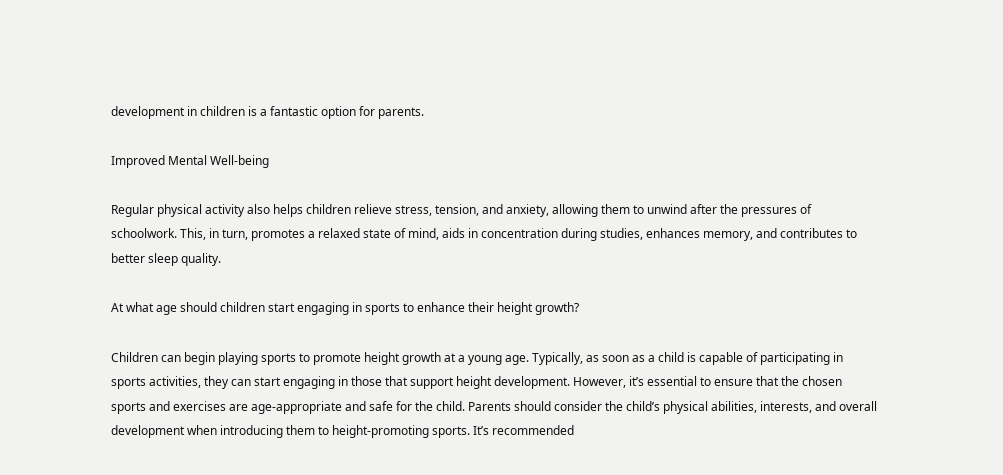development in children is a fantastic option for parents.

Improved Mental Well-being

Regular physical activity also helps children relieve stress, tension, and anxiety, allowing them to unwind after the pressures of schoolwork. This, in turn, promotes a relaxed state of mind, aids in concentration during studies, enhances memory, and contributes to better sleep quality.

At what age should children start engaging in sports to enhance their height growth?

Children can begin playing sports to promote height growth at a young age. Typically, as soon as a child is capable of participating in sports activities, they can start engaging in those that support height development. However, it’s essential to ensure that the chosen sports and exercises are age-appropriate and safe for the child. Parents should consider the child’s physical abilities, interests, and overall development when introducing them to height-promoting sports. It’s recommended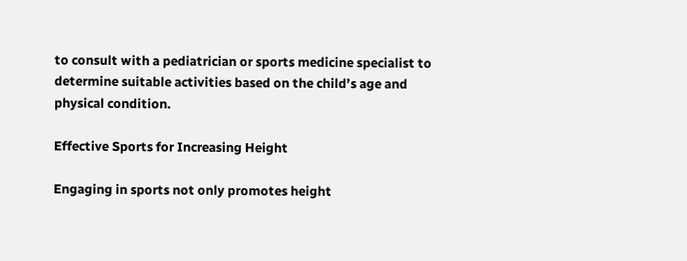to consult with a pediatrician or sports medicine specialist to determine suitable activities based on the child’s age and physical condition.

Effective Sports for Increasing Height

Engaging in sports not only promotes height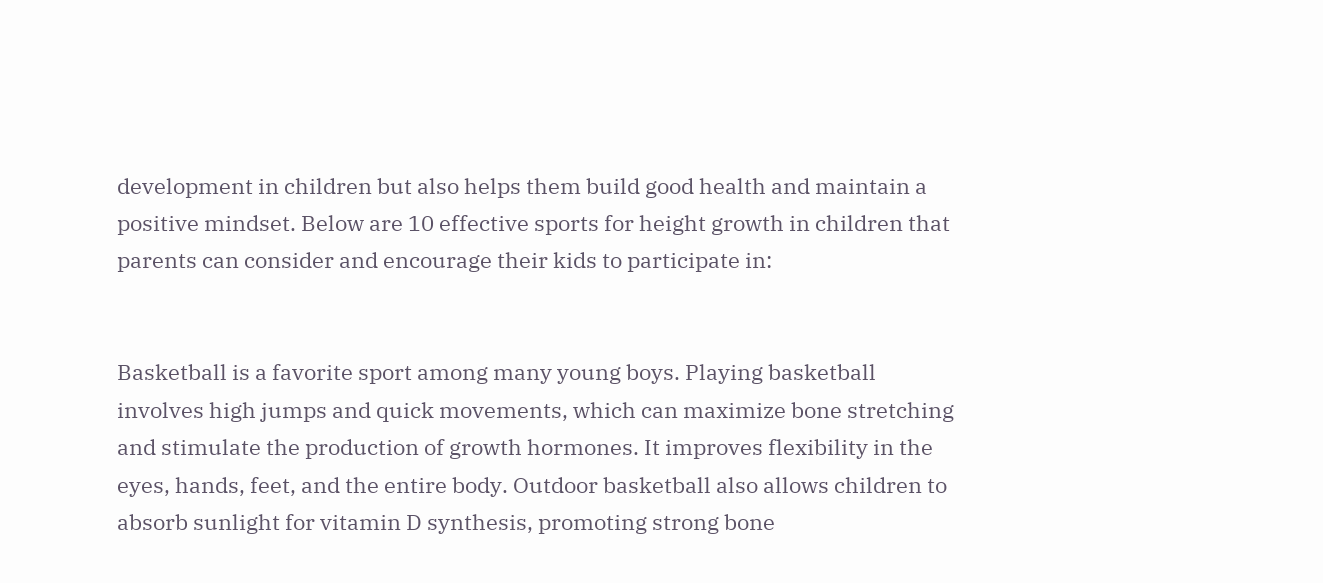development in children but also helps them build good health and maintain a positive mindset. Below are 10 effective sports for height growth in children that parents can consider and encourage their kids to participate in:


Basketball is a favorite sport among many young boys. Playing basketball involves high jumps and quick movements, which can maximize bone stretching and stimulate the production of growth hormones. It improves flexibility in the eyes, hands, feet, and the entire body. Outdoor basketball also allows children to absorb sunlight for vitamin D synthesis, promoting strong bone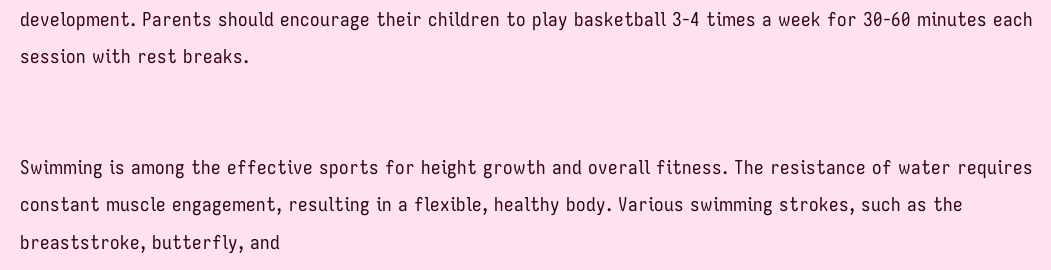development. Parents should encourage their children to play basketball 3-4 times a week for 30-60 minutes each session with rest breaks.


Swimming is among the effective sports for height growth and overall fitness. The resistance of water requires constant muscle engagement, resulting in a flexible, healthy body. Various swimming strokes, such as the breaststroke, butterfly, and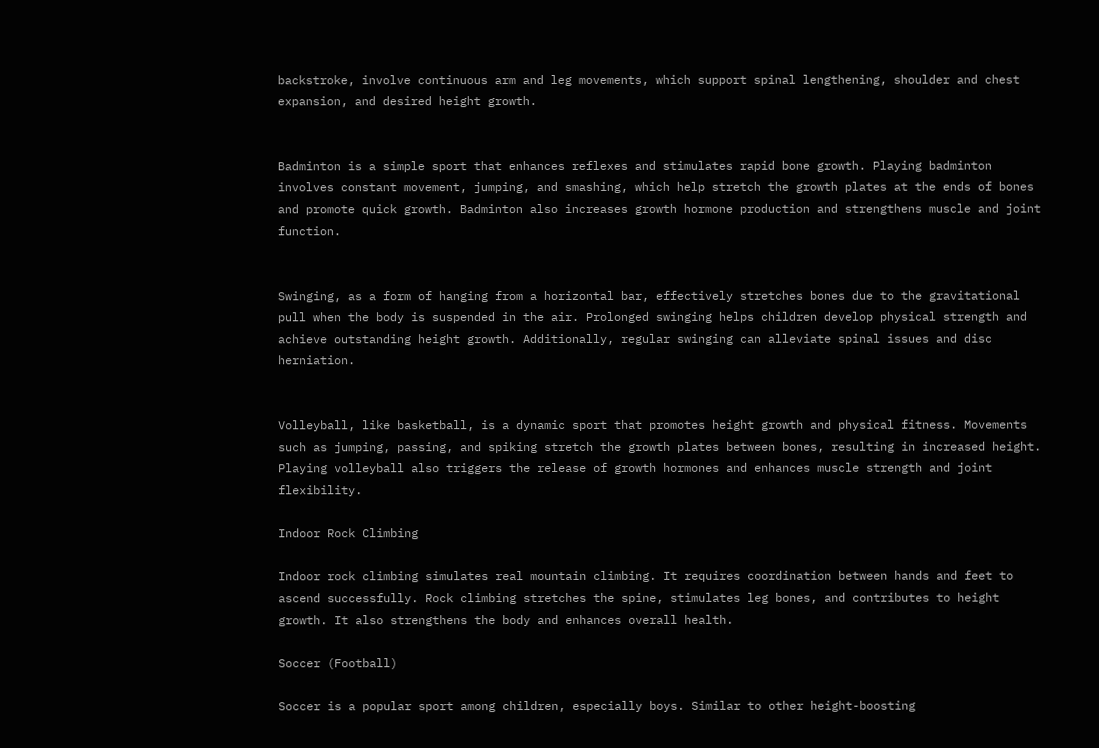backstroke, involve continuous arm and leg movements, which support spinal lengthening, shoulder and chest expansion, and desired height growth.


Badminton is a simple sport that enhances reflexes and stimulates rapid bone growth. Playing badminton involves constant movement, jumping, and smashing, which help stretch the growth plates at the ends of bones and promote quick growth. Badminton also increases growth hormone production and strengthens muscle and joint function.


Swinging, as a form of hanging from a horizontal bar, effectively stretches bones due to the gravitational pull when the body is suspended in the air. Prolonged swinging helps children develop physical strength and achieve outstanding height growth. Additionally, regular swinging can alleviate spinal issues and disc herniation.


Volleyball, like basketball, is a dynamic sport that promotes height growth and physical fitness. Movements such as jumping, passing, and spiking stretch the growth plates between bones, resulting in increased height. Playing volleyball also triggers the release of growth hormones and enhances muscle strength and joint flexibility.

Indoor Rock Climbing

Indoor rock climbing simulates real mountain climbing. It requires coordination between hands and feet to ascend successfully. Rock climbing stretches the spine, stimulates leg bones, and contributes to height growth. It also strengthens the body and enhances overall health.

Soccer (Football)

Soccer is a popular sport among children, especially boys. Similar to other height-boosting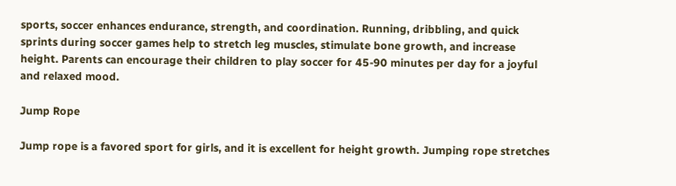sports, soccer enhances endurance, strength, and coordination. Running, dribbling, and quick sprints during soccer games help to stretch leg muscles, stimulate bone growth, and increase height. Parents can encourage their children to play soccer for 45-90 minutes per day for a joyful and relaxed mood.

Jump Rope

Jump rope is a favored sport for girls, and it is excellent for height growth. Jumping rope stretches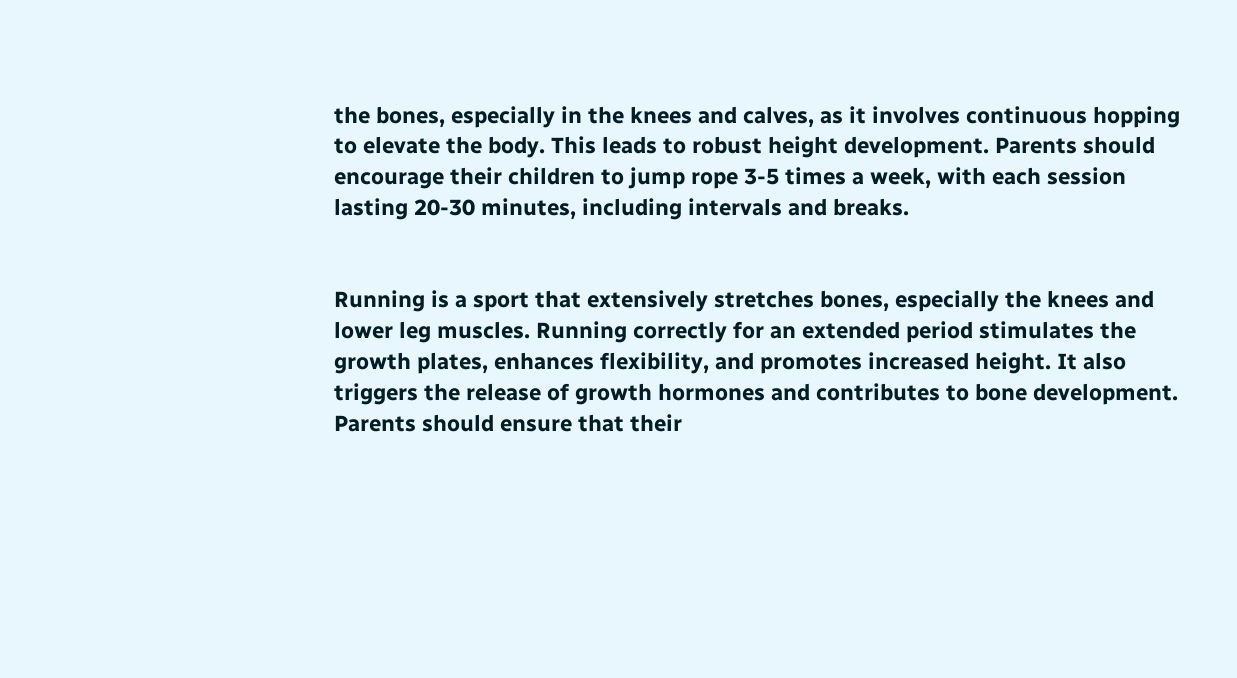the bones, especially in the knees and calves, as it involves continuous hopping to elevate the body. This leads to robust height development. Parents should encourage their children to jump rope 3-5 times a week, with each session lasting 20-30 minutes, including intervals and breaks.


Running is a sport that extensively stretches bones, especially the knees and lower leg muscles. Running correctly for an extended period stimulates the growth plates, enhances flexibility, and promotes increased height. It also triggers the release of growth hormones and contributes to bone development. Parents should ensure that their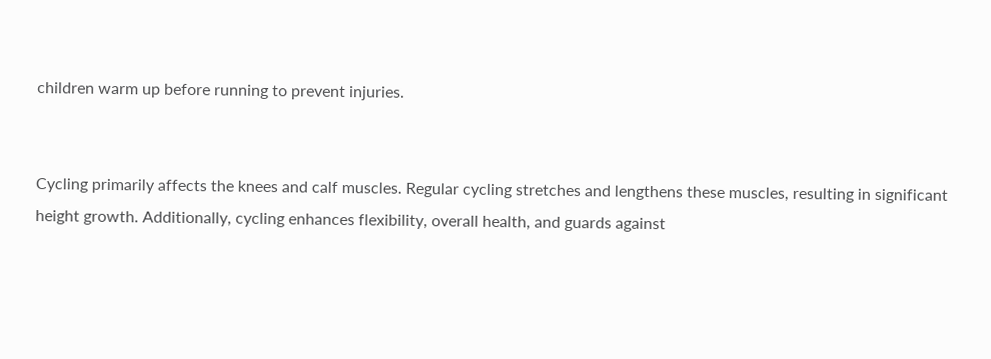children warm up before running to prevent injuries.


Cycling primarily affects the knees and calf muscles. Regular cycling stretches and lengthens these muscles, resulting in significant height growth. Additionally, cycling enhances flexibility, overall health, and guards against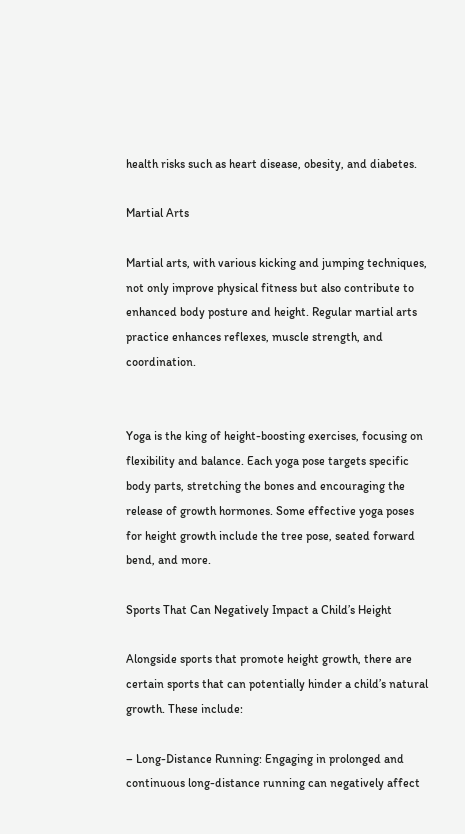health risks such as heart disease, obesity, and diabetes.

Martial Arts

Martial arts, with various kicking and jumping techniques, not only improve physical fitness but also contribute to enhanced body posture and height. Regular martial arts practice enhances reflexes, muscle strength, and coordination.


Yoga is the king of height-boosting exercises, focusing on flexibility and balance. Each yoga pose targets specific body parts, stretching the bones and encouraging the release of growth hormones. Some effective yoga poses for height growth include the tree pose, seated forward bend, and more.

Sports That Can Negatively Impact a Child’s Height

Alongside sports that promote height growth, there are certain sports that can potentially hinder a child’s natural growth. These include:

– Long-Distance Running: Engaging in prolonged and continuous long-distance running can negatively affect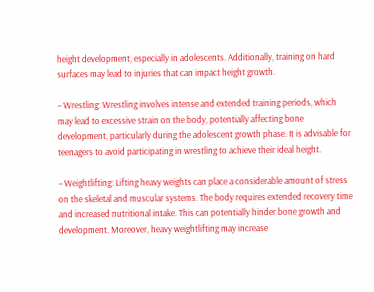height development, especially in adolescents. Additionally, training on hard surfaces may lead to injuries that can impact height growth.

– Wrestling: Wrestling involves intense and extended training periods, which may lead to excessive strain on the body, potentially affecting bone development, particularly during the adolescent growth phase. It is advisable for teenagers to avoid participating in wrestling to achieve their ideal height.

– Weightlifting: Lifting heavy weights can place a considerable amount of stress on the skeletal and muscular systems. The body requires extended recovery time and increased nutritional intake. This can potentially hinder bone growth and development. Moreover, heavy weightlifting may increase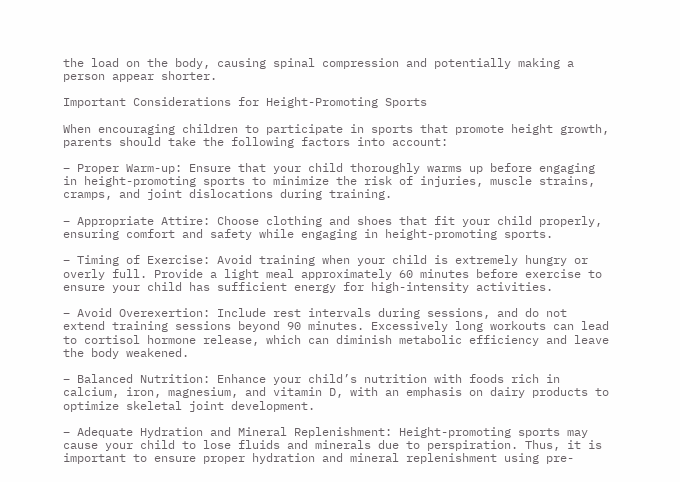the load on the body, causing spinal compression and potentially making a person appear shorter.

Important Considerations for Height-Promoting Sports

When encouraging children to participate in sports that promote height growth, parents should take the following factors into account:

– Proper Warm-up: Ensure that your child thoroughly warms up before engaging in height-promoting sports to minimize the risk of injuries, muscle strains, cramps, and joint dislocations during training.

– Appropriate Attire: Choose clothing and shoes that fit your child properly, ensuring comfort and safety while engaging in height-promoting sports.

– Timing of Exercise: Avoid training when your child is extremely hungry or overly full. Provide a light meal approximately 60 minutes before exercise to ensure your child has sufficient energy for high-intensity activities.

– Avoid Overexertion: Include rest intervals during sessions, and do not extend training sessions beyond 90 minutes. Excessively long workouts can lead to cortisol hormone release, which can diminish metabolic efficiency and leave the body weakened.

– Balanced Nutrition: Enhance your child’s nutrition with foods rich in calcium, iron, magnesium, and vitamin D, with an emphasis on dairy products to optimize skeletal joint development.

– Adequate Hydration and Mineral Replenishment: Height-promoting sports may cause your child to lose fluids and minerals due to perspiration. Thus, it is important to ensure proper hydration and mineral replenishment using pre-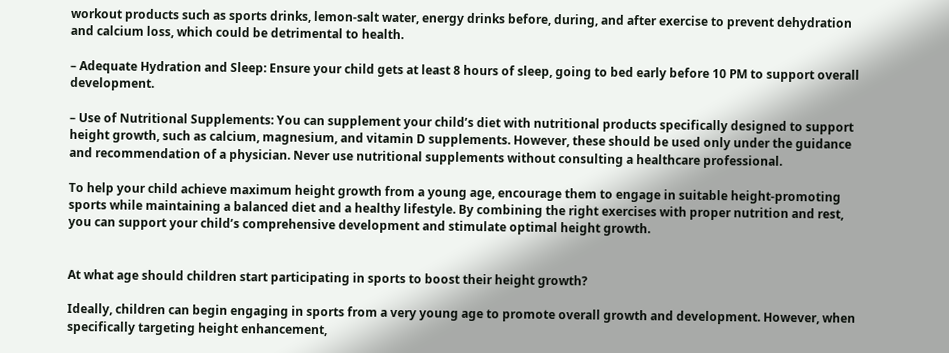workout products such as sports drinks, lemon-salt water, energy drinks before, during, and after exercise to prevent dehydration and calcium loss, which could be detrimental to health.

– Adequate Hydration and Sleep: Ensure your child gets at least 8 hours of sleep, going to bed early before 10 PM to support overall development.

– Use of Nutritional Supplements: You can supplement your child’s diet with nutritional products specifically designed to support height growth, such as calcium, magnesium, and vitamin D supplements. However, these should be used only under the guidance and recommendation of a physician. Never use nutritional supplements without consulting a healthcare professional.

To help your child achieve maximum height growth from a young age, encourage them to engage in suitable height-promoting sports while maintaining a balanced diet and a healthy lifestyle. By combining the right exercises with proper nutrition and rest, you can support your child’s comprehensive development and stimulate optimal height growth.


At what age should children start participating in sports to boost their height growth?

Ideally, children can begin engaging in sports from a very young age to promote overall growth and development. However, when specifically targeting height enhancement,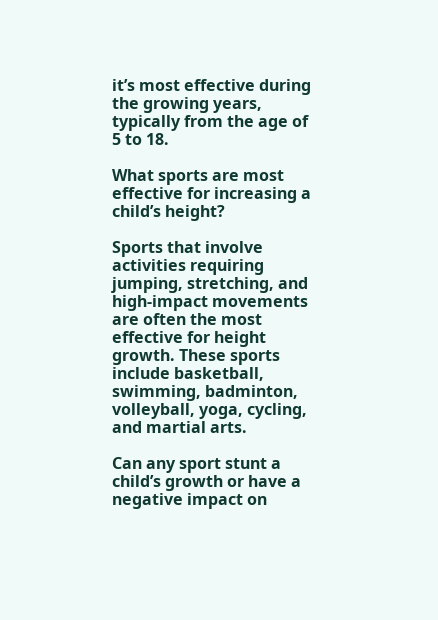it’s most effective during the growing years, typically from the age of 5 to 18.

What sports are most effective for increasing a child’s height?

Sports that involve activities requiring jumping, stretching, and high-impact movements are often the most effective for height growth. These sports include basketball, swimming, badminton, volleyball, yoga, cycling, and martial arts.

Can any sport stunt a child’s growth or have a negative impact on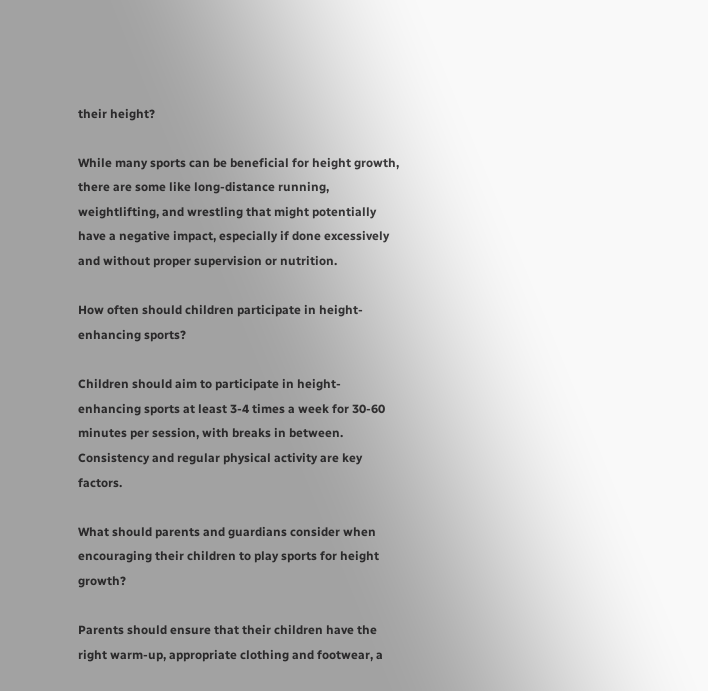their height?

While many sports can be beneficial for height growth, there are some like long-distance running, weightlifting, and wrestling that might potentially have a negative impact, especially if done excessively and without proper supervision or nutrition.

How often should children participate in height-enhancing sports?

Children should aim to participate in height-enhancing sports at least 3-4 times a week for 30-60 minutes per session, with breaks in between. Consistency and regular physical activity are key factors.

What should parents and guardians consider when encouraging their children to play sports for height growth?

Parents should ensure that their children have the right warm-up, appropriate clothing and footwear, a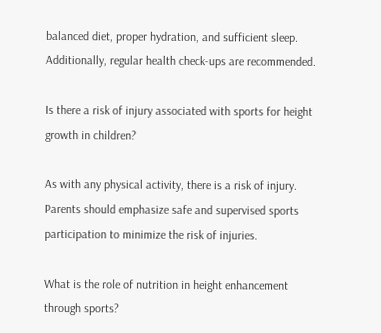balanced diet, proper hydration, and sufficient sleep. Additionally, regular health check-ups are recommended.

Is there a risk of injury associated with sports for height growth in children?

As with any physical activity, there is a risk of injury. Parents should emphasize safe and supervised sports participation to minimize the risk of injuries.

What is the role of nutrition in height enhancement through sports?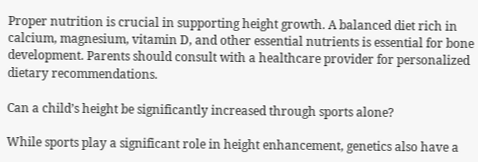Proper nutrition is crucial in supporting height growth. A balanced diet rich in calcium, magnesium, vitamin D, and other essential nutrients is essential for bone development. Parents should consult with a healthcare provider for personalized dietary recommendations.

Can a child’s height be significantly increased through sports alone?

While sports play a significant role in height enhancement, genetics also have a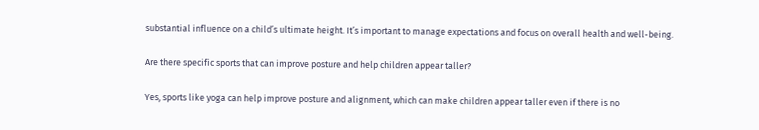substantial influence on a child’s ultimate height. It’s important to manage expectations and focus on overall health and well-being.

Are there specific sports that can improve posture and help children appear taller?

Yes, sports like yoga can help improve posture and alignment, which can make children appear taller even if there is no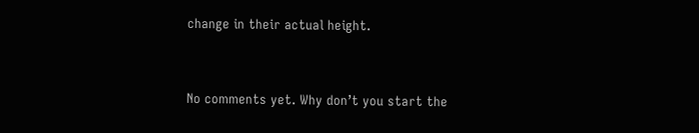change in their actual height.


No comments yet. Why don’t you start the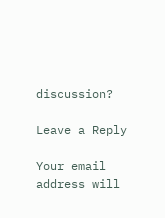discussion?

Leave a Reply

Your email address will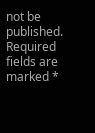not be published. Required fields are marked *